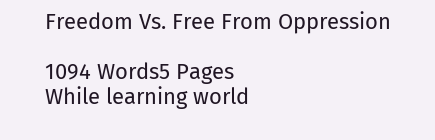Freedom Vs. Free From Oppression

1094 Words5 Pages
While learning world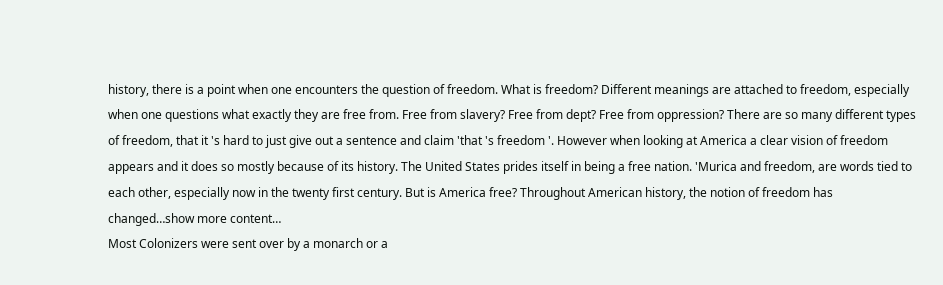history, there is a point when one encounters the question of freedom. What is freedom? Different meanings are attached to freedom, especially when one questions what exactly they are free from. Free from slavery? Free from dept? Free from oppression? There are so many different types of freedom, that it 's hard to just give out a sentence and claim 'that 's freedom '. However when looking at America a clear vision of freedom appears and it does so mostly because of its history. The United States prides itself in being a free nation. 'Murica and freedom, are words tied to each other, especially now in the twenty first century. But is America free? Throughout American history, the notion of freedom has changed…show more content…
Most Colonizers were sent over by a monarch or a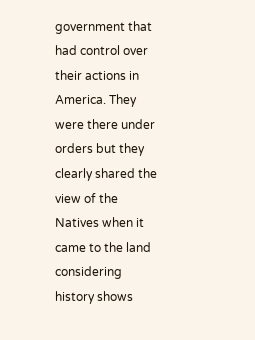government that had control over their actions in America. They were there under orders but they clearly shared the view of the Natives when it came to the land considering history shows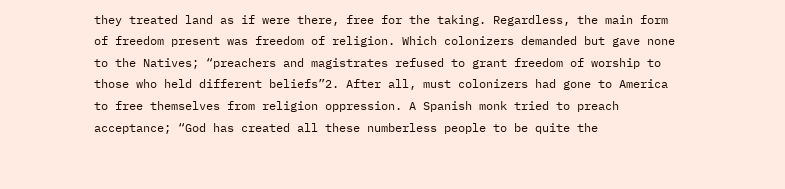they treated land as if were there, free for the taking. Regardless, the main form of freedom present was freedom of religion. Which colonizers demanded but gave none to the Natives; “preachers and magistrates refused to grant freedom of worship to those who held different beliefs”2. After all, must colonizers had gone to America to free themselves from religion oppression. A Spanish monk tried to preach acceptance; “God has created all these numberless people to be quite the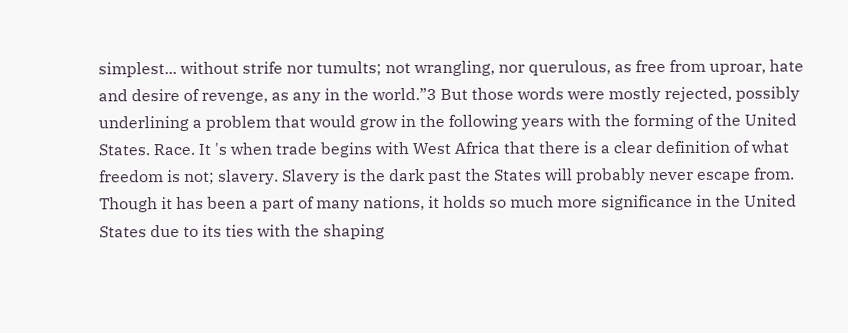simplest... without strife nor tumults; not wrangling, nor querulous, as free from uproar, hate and desire of revenge, as any in the world.”3 But those words were mostly rejected, possibly underlining a problem that would grow in the following years with the forming of the United States. Race. It 's when trade begins with West Africa that there is a clear definition of what freedom is not; slavery. Slavery is the dark past the States will probably never escape from. Though it has been a part of many nations, it holds so much more significance in the United States due to its ties with the shaping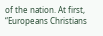of the nation. At first, “Europeans Christians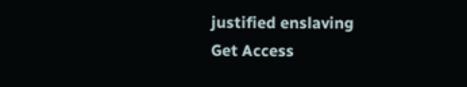justified enslaving
Get Access